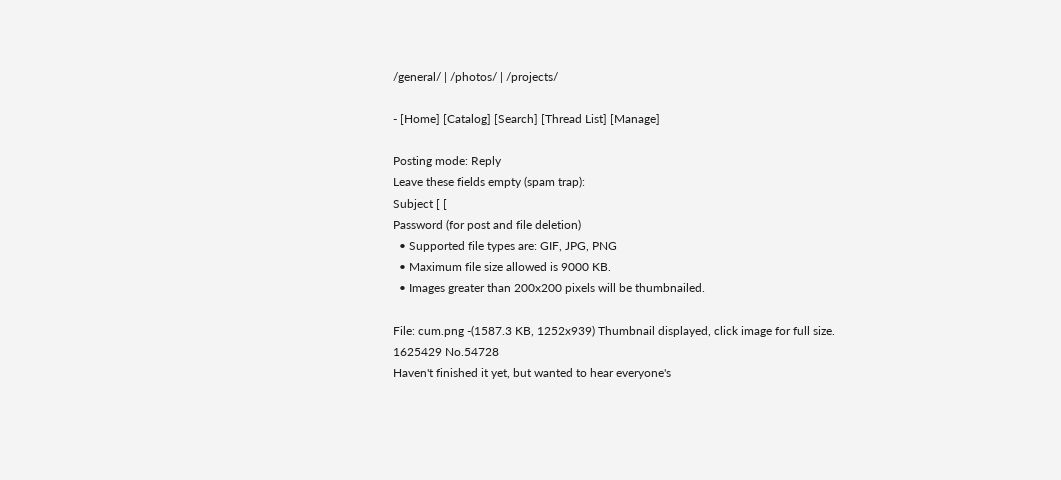/general/ | /photos/ | /projects/

- [Home] [Catalog] [Search] [Thread List] [Manage]

Posting mode: Reply
Leave these fields empty (spam trap):
Subject [ [
Password (for post and file deletion)
  • Supported file types are: GIF, JPG, PNG
  • Maximum file size allowed is 9000 KB.
  • Images greater than 200x200 pixels will be thumbnailed.

File: cum.png -(1587.3 KB, 1252x939) Thumbnail displayed, click image for full size.
1625429 No.54728
Haven't finished it yet, but wanted to hear everyone's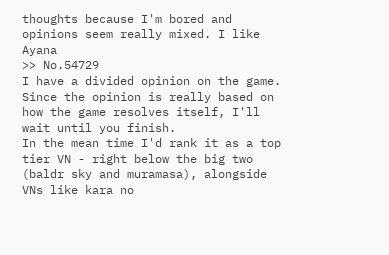thoughts because I'm bored and opinions seem really mixed. I like Ayana
>> No.54729
I have a divided opinion on the game.
Since the opinion is really based on how the game resolves itself, I'll wait until you finish.
In the mean time I'd rank it as a top tier VN - right below the big two (baldr sky and muramasa), alongside VNs like kara no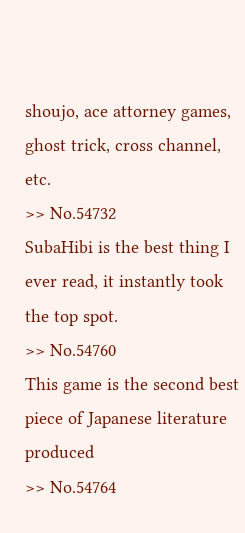shoujo, ace attorney games, ghost trick, cross channel, etc.
>> No.54732
SubaHibi is the best thing I ever read, it instantly took the top spot.
>> No.54760
This game is the second best piece of Japanese literature produced
>> No.54764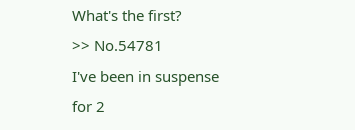What's the first?
>> No.54781
I've been in suspense for 2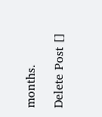months.

Delete Post []